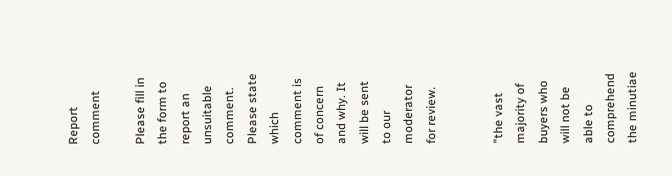Report comment

Please fill in the form to report an unsuitable comment. Please state which comment is of concern and why. It will be sent to our moderator for review.


"the vast majority of buyers who will not be able to comprehend the minutiae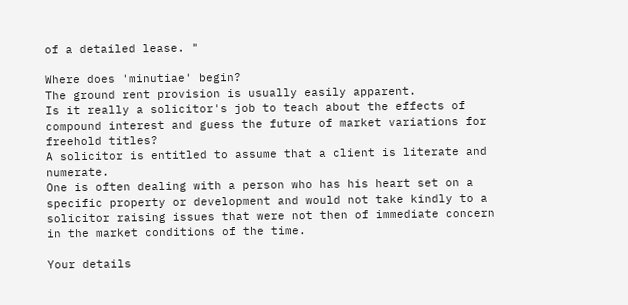of a detailed lease. "

Where does 'minutiae' begin?
The ground rent provision is usually easily apparent.
Is it really a solicitor's job to teach about the effects of compound interest and guess the future of market variations for freehold titles?
A solicitor is entitled to assume that a client is literate and numerate.
One is often dealing with a person who has his heart set on a specific property or development and would not take kindly to a solicitor raising issues that were not then of immediate concern in the market conditions of the time.

Your details